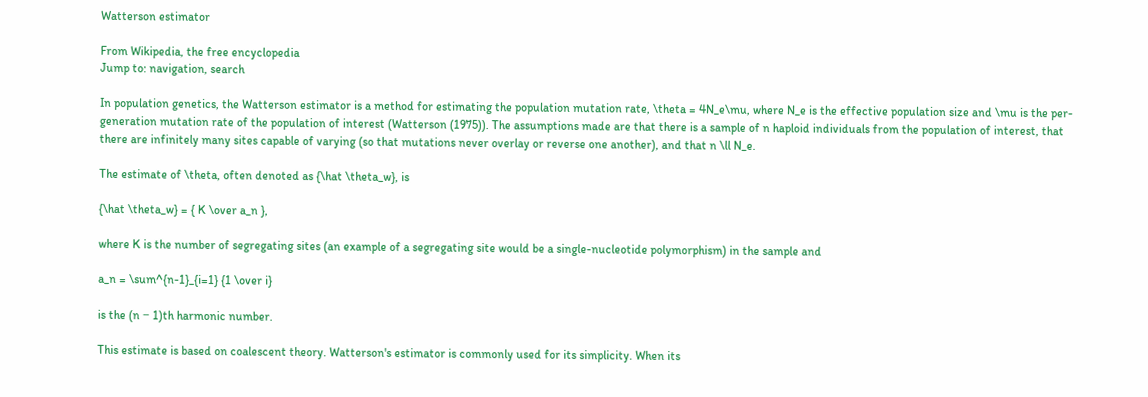Watterson estimator

From Wikipedia, the free encyclopedia
Jump to: navigation, search

In population genetics, the Watterson estimator is a method for estimating the population mutation rate, \theta = 4N_e\mu, where N_e is the effective population size and \mu is the per-generation mutation rate of the population of interest (Watterson (1975)). The assumptions made are that there is a sample of n haploid individuals from the population of interest, that there are infinitely many sites capable of varying (so that mutations never overlay or reverse one another), and that n \ll N_e.

The estimate of \theta, often denoted as {\hat \theta_w}, is

{\hat \theta_w} = { K \over a_n },

where K is the number of segregating sites (an example of a segregating site would be a single-nucleotide polymorphism) in the sample and

a_n = \sum^{n-1}_{i=1} {1 \over i}

is the (n − 1)th harmonic number.

This estimate is based on coalescent theory. Watterson's estimator is commonly used for its simplicity. When its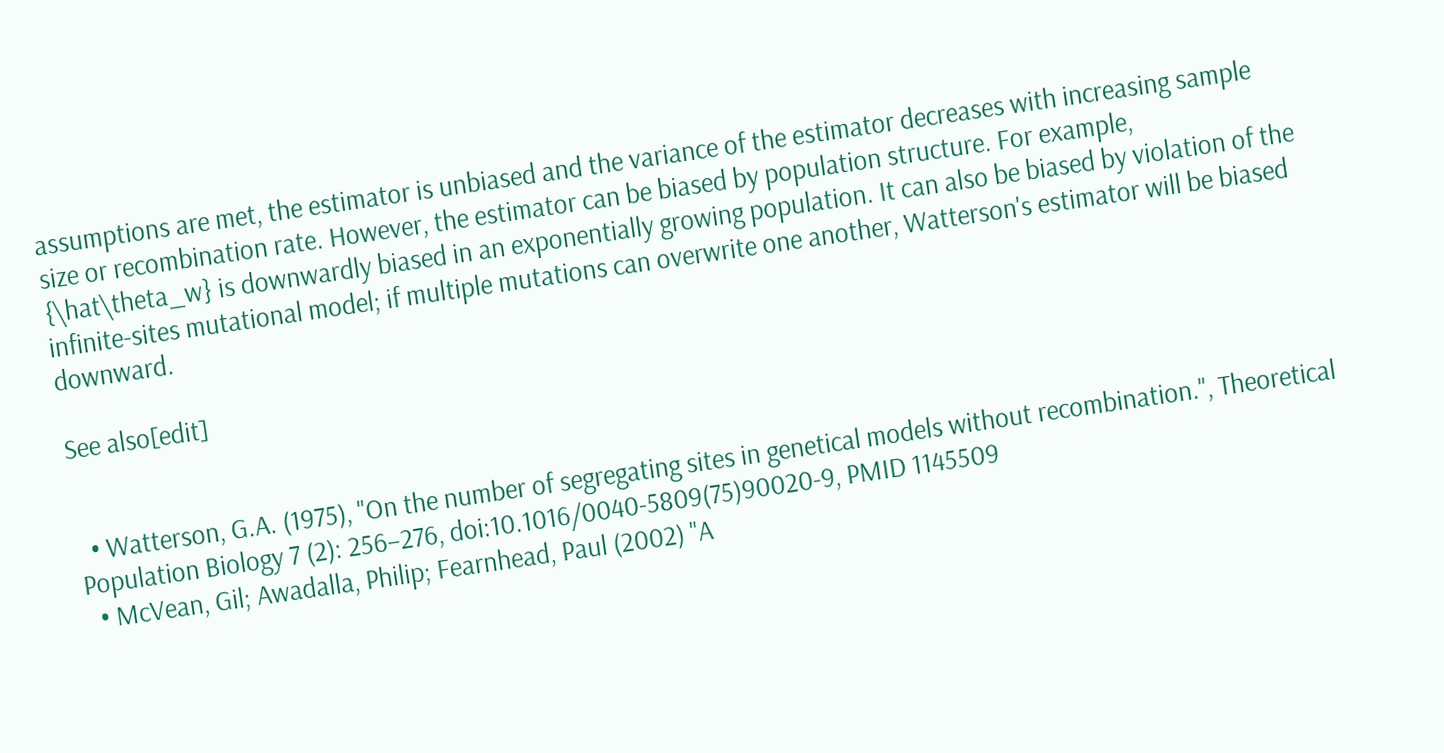assumptions are met, the estimator is unbiased and the variance of the estimator decreases with increasing sample size or recombination rate. However, the estimator can be biased by population structure. For example, {\hat\theta_w} is downwardly biased in an exponentially growing population. It can also be biased by violation of the infinite-sites mutational model; if multiple mutations can overwrite one another, Watterson's estimator will be biased downward.

See also[edit]


  • Watterson, G.A. (1975), "On the number of segregating sites in genetical models without recombination.", Theoretical Population Biology 7 (2): 256–276, doi:10.1016/0040-5809(75)90020-9, PMID 1145509
  • McVean, Gil; Awadalla, Philip; Fearnhead, Paul (2002) "A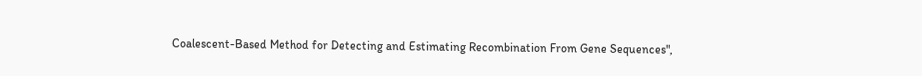Coalescent-Based Method for Detecting and Estimating Recombination From Gene Sequences",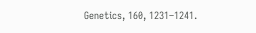Genetics, 160, 1231–1241.